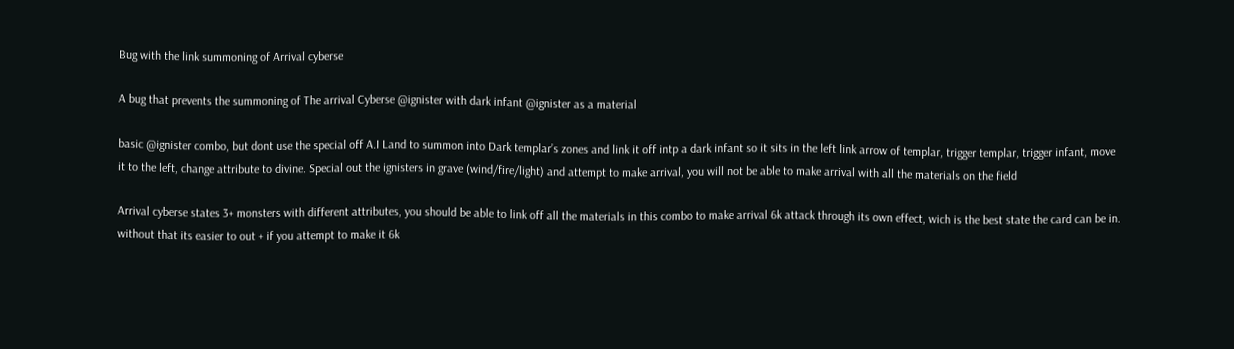Bug with the link summoning of Arrival cyberse

A bug that prevents the summoning of The arrival Cyberse @ignister with dark infant @ignister as a material

basic @ignister combo, but dont use the special off A.I Land to summon into Dark templar’s zones and link it off intp a dark infant so it sits in the left link arrow of templar, trigger templar, trigger infant, move it to the left, change attribute to divine. Special out the ignisters in grave (wind/fire/light) and attempt to make arrival, you will not be able to make arrival with all the materials on the field

Arrival cyberse states 3+ monsters with different attributes, you should be able to link off all the materials in this combo to make arrival 6k attack through its own effect, wich is the best state the card can be in. without that its easier to out + if you attempt to make it 6k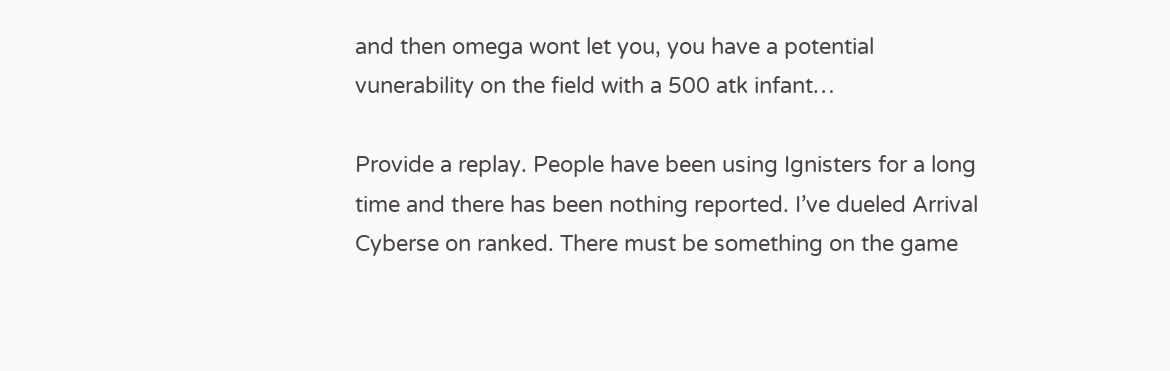and then omega wont let you, you have a potential vunerability on the field with a 500 atk infant…

Provide a replay. People have been using Ignisters for a long time and there has been nothing reported. I’ve dueled Arrival Cyberse on ranked. There must be something on the game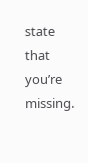state that you’re missing.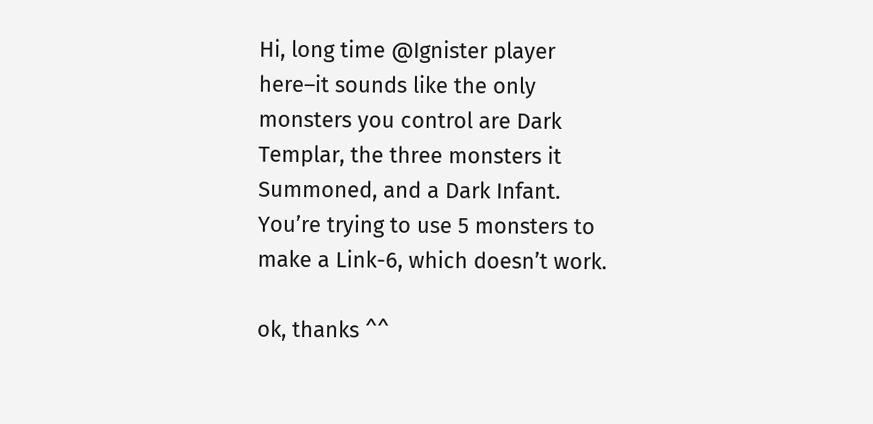Hi, long time @Ignister player here–it sounds like the only monsters you control are Dark Templar, the three monsters it Summoned, and a Dark Infant. You’re trying to use 5 monsters to make a Link-6, which doesn’t work.

ok, thanks ^^